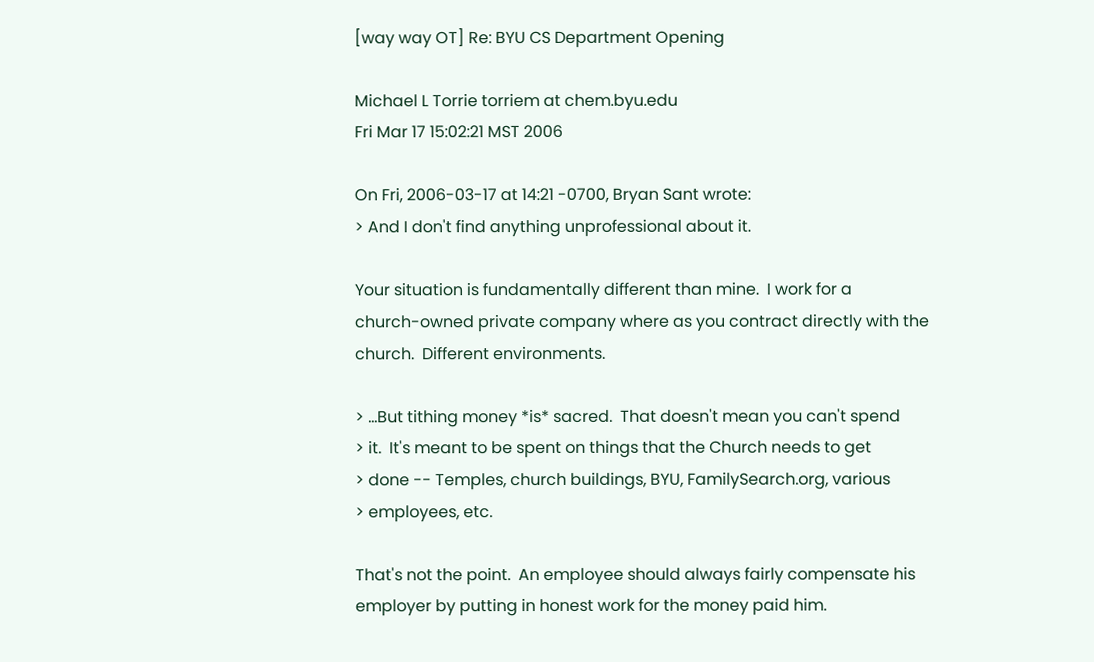[way way OT] Re: BYU CS Department Opening

Michael L Torrie torriem at chem.byu.edu
Fri Mar 17 15:02:21 MST 2006

On Fri, 2006-03-17 at 14:21 -0700, Bryan Sant wrote:
> And I don't find anything unprofessional about it.

Your situation is fundamentally different than mine.  I work for a
church-owned private company where as you contract directly with the
church.  Different environments.

> ...But tithing money *is* sacred.  That doesn't mean you can't spend
> it.  It's meant to be spent on things that the Church needs to get
> done -- Temples, church buildings, BYU, FamilySearch.org, various
> employees, etc.

That's not the point.  An employee should always fairly compensate his
employer by putting in honest work for the money paid him.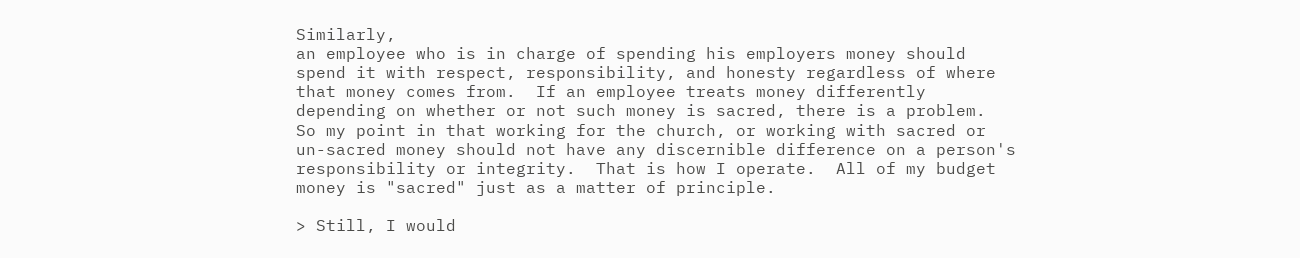Similarly,
an employee who is in charge of spending his employers money should
spend it with respect, responsibility, and honesty regardless of where
that money comes from.  If an employee treats money differently
depending on whether or not such money is sacred, there is a problem.
So my point in that working for the church, or working with sacred or
un-sacred money should not have any discernible difference on a person's
responsibility or integrity.  That is how I operate.  All of my budget
money is "sacred" just as a matter of principle.

> Still, I would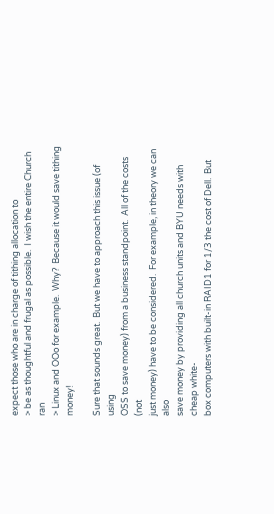expect those who are in charge of tithing allocation to
> be as thoughtful and frugal as possible.  I wish the entire Church ran
> Linux and OOo for example.  Why?  Because it would save tithing money!

Sure that sounds great.  But we have to approach this issue (of using
OSS to save money) from a business standpoint.  All of the costs (not
just money) have to be considered.  For example, in theory we can also
save money by providing all church units and BYU needs with cheap white-
box computers with built-in RAID1 for 1/3 the cost of Dell.  But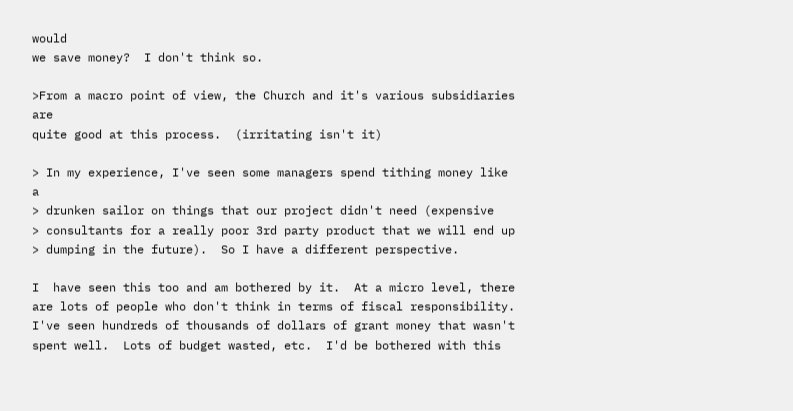would
we save money?  I don't think so.

>From a macro point of view, the Church and it's various subsidiaries are
quite good at this process.  (irritating isn't it)

> In my experience, I've seen some managers spend tithing money like a
> drunken sailor on things that our project didn't need (expensive
> consultants for a really poor 3rd party product that we will end up
> dumping in the future).  So I have a different perspective.

I  have seen this too and am bothered by it.  At a micro level, there
are lots of people who don't think in terms of fiscal responsibility.
I've seen hundreds of thousands of dollars of grant money that wasn't
spent well.  Lots of budget wasted, etc.  I'd be bothered with this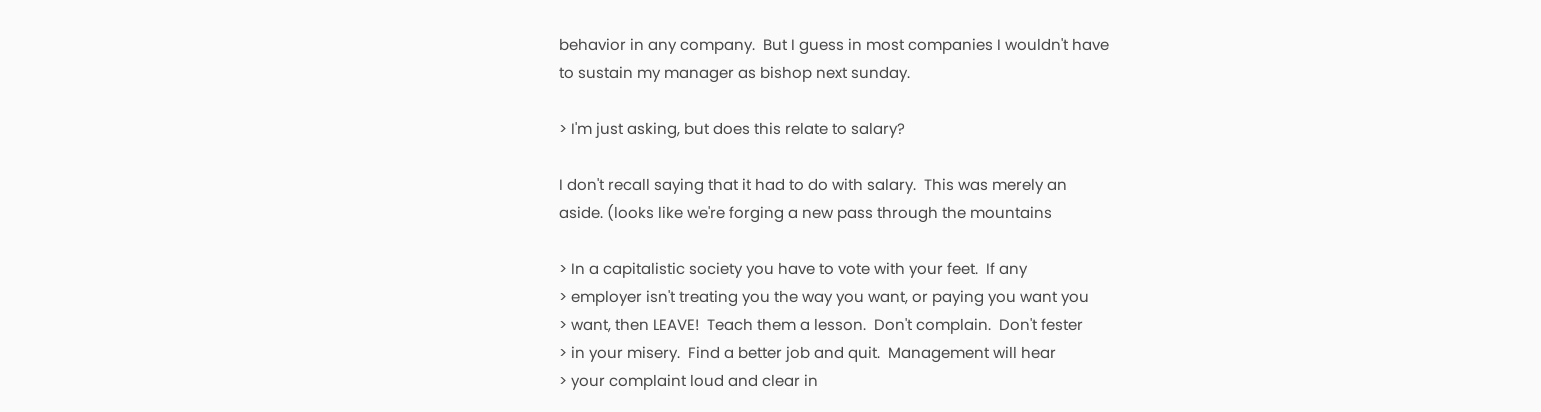behavior in any company.  But I guess in most companies I wouldn't have
to sustain my manager as bishop next sunday.

> I'm just asking, but does this relate to salary?

I don't recall saying that it had to do with salary.  This was merely an
aside. (looks like we're forging a new pass through the mountains

> In a capitalistic society you have to vote with your feet.  If any
> employer isn't treating you the way you want, or paying you want you
> want, then LEAVE!  Teach them a lesson.  Don't complain.  Don't fester
> in your misery.  Find a better job and quit.  Management will hear
> your complaint loud and clear in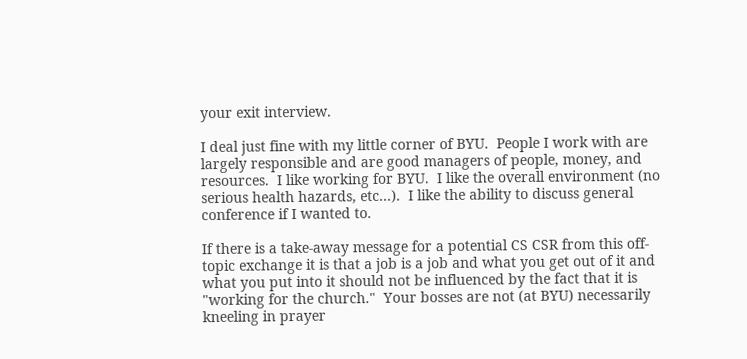your exit interview.

I deal just fine with my little corner of BYU.  People I work with are
largely responsible and are good managers of people, money, and
resources.  I like working for BYU.  I like the overall environment (no
serious health hazards, etc...).  I like the ability to discuss general
conference if I wanted to.

If there is a take-away message for a potential CS CSR from this off-
topic exchange it is that a job is a job and what you get out of it and
what you put into it should not be influenced by the fact that it is
"working for the church."  Your bosses are not (at BYU) necessarily
kneeling in prayer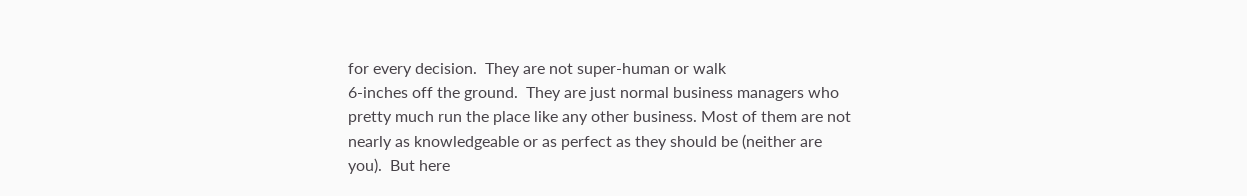for every decision.  They are not super-human or walk
6-inches off the ground.  They are just normal business managers who
pretty much run the place like any other business. Most of them are not
nearly as knowledgeable or as perfect as they should be (neither are
you).  But here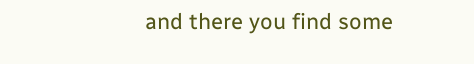and there you find some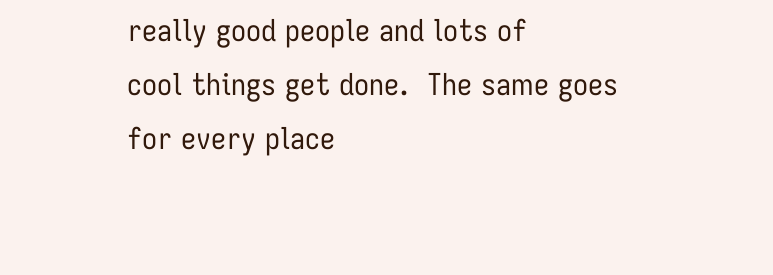really good people and lots of
cool things get done.  The same goes for every place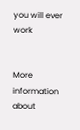you will ever work


More information about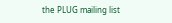the PLUG mailing list